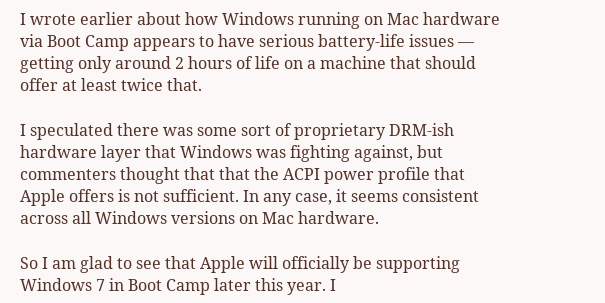I wrote earlier about how Windows running on Mac hardware via Boot Camp appears to have serious battery-life issues — getting only around 2 hours of life on a machine that should offer at least twice that.

I speculated there was some sort of proprietary DRM-ish hardware layer that Windows was fighting against, but commenters thought that that the ACPI power profile that Apple offers is not sufficient. In any case, it seems consistent across all Windows versions on Mac hardware.

So I am glad to see that Apple will officially be supporting Windows 7 in Boot Camp later this year. I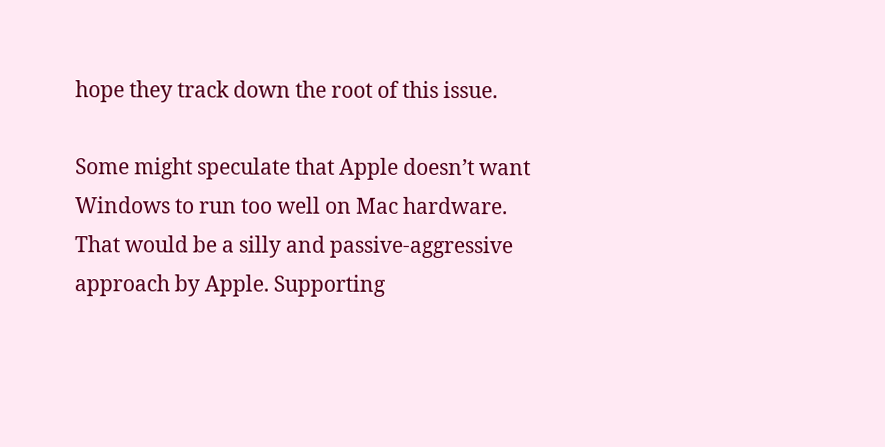hope they track down the root of this issue.

Some might speculate that Apple doesn’t want Windows to run too well on Mac hardware. That would be a silly and passive-aggressive approach by Apple. Supporting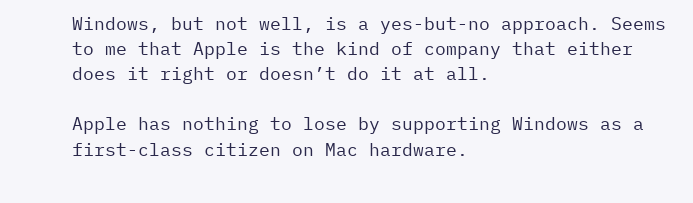Windows, but not well, is a yes-but-no approach. Seems to me that Apple is the kind of company that either does it right or doesn’t do it at all.

Apple has nothing to lose by supporting Windows as a first-class citizen on Mac hardware.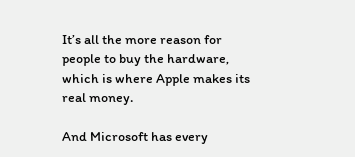It’s all the more reason for people to buy the hardware, which is where Apple makes its real money.

And Microsoft has every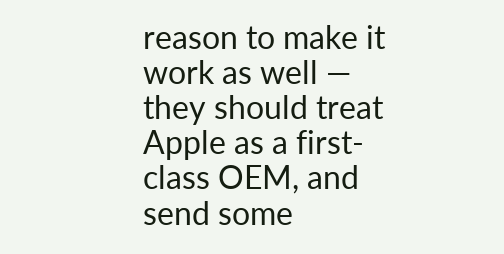reason to make it work as well — they should treat Apple as a first-class OEM, and send some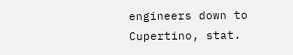engineers down to Cupertino, stat.